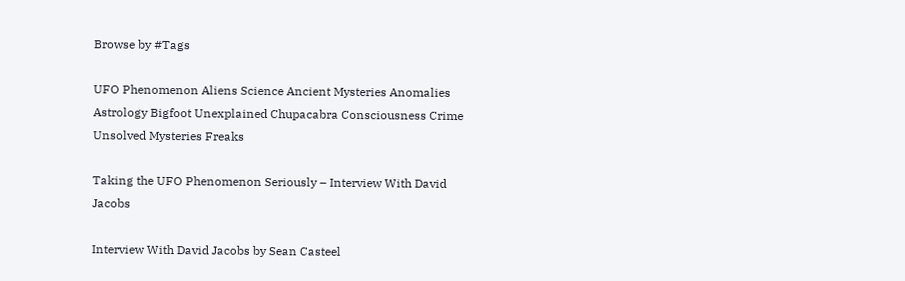Browse by #Tags

UFO Phenomenon Aliens Science Ancient Mysteries Anomalies Astrology Bigfoot Unexplained Chupacabra Consciousness Crime Unsolved Mysteries Freaks

Taking the UFO Phenomenon Seriously – Interview With David Jacobs

Interview With David Jacobs by Sean Casteel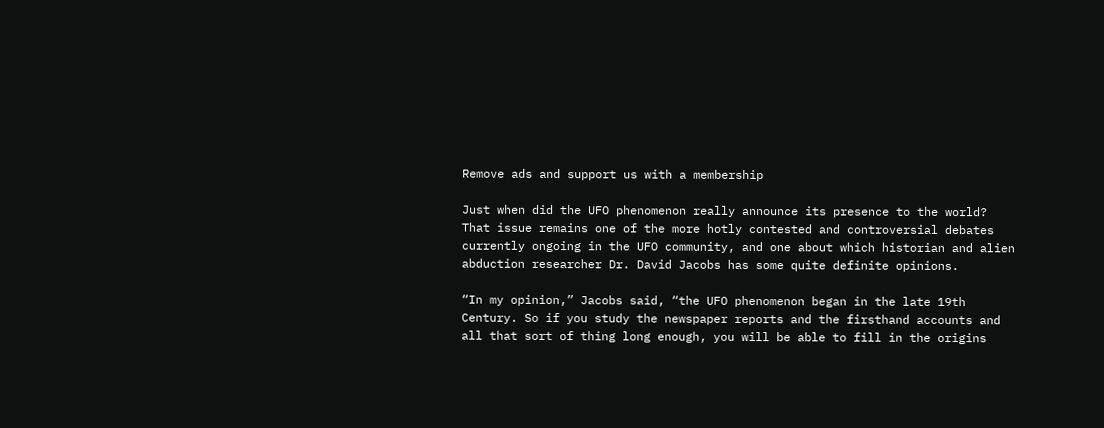Remove ads and support us with a membership

Just when did the UFO phenomenon really announce its presence to the world? That issue remains one of the more hotly contested and controversial debates currently ongoing in the UFO community, and one about which historian and alien abduction researcher Dr. David Jacobs has some quite definite opinions.

“In my opinion,” Jacobs said, “the UFO phenomenon began in the late 19th Century. So if you study the newspaper reports and the firsthand accounts and all that sort of thing long enough, you will be able to fill in the origins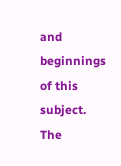and beginnings of this subject. The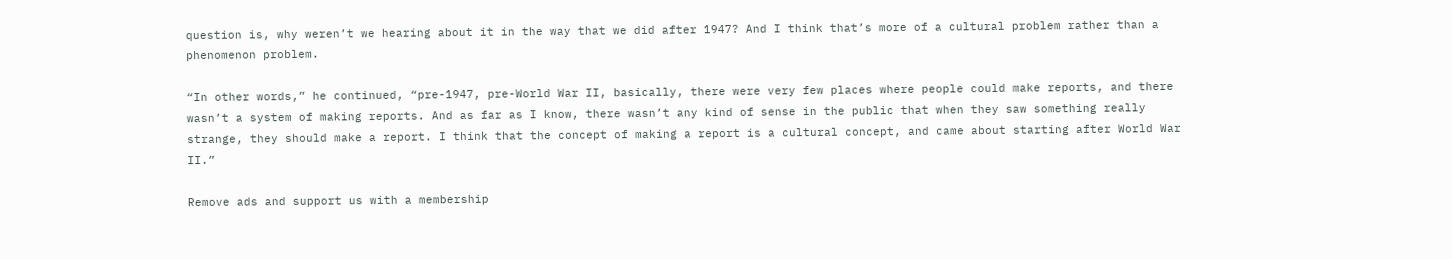question is, why weren’t we hearing about it in the way that we did after 1947? And I think that’s more of a cultural problem rather than a phenomenon problem.

“In other words,” he continued, “pre-1947, pre-World War II, basically, there were very few places where people could make reports, and there wasn’t a system of making reports. And as far as I know, there wasn’t any kind of sense in the public that when they saw something really strange, they should make a report. I think that the concept of making a report is a cultural concept, and came about starting after World War II.”

Remove ads and support us with a membership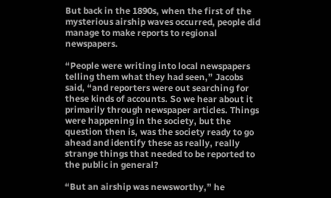But back in the 1890s, when the first of the mysterious airship waves occurred, people did manage to make reports to regional newspapers.

“People were writing into local newspapers telling them what they had seen,” Jacobs said, “and reporters were out searching for these kinds of accounts. So we hear about it primarily through newspaper articles. Things were happening in the society, but the question then is, was the society ready to go ahead and identify these as really, really strange things that needed to be reported to the public in general?

“But an airship was newsworthy,” he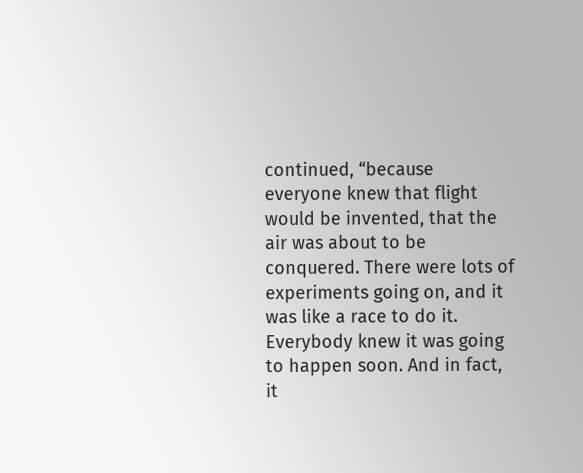continued, “because everyone knew that flight would be invented, that the air was about to be conquered. There were lots of experiments going on, and it was like a race to do it. Everybody knew it was going to happen soon. And in fact, it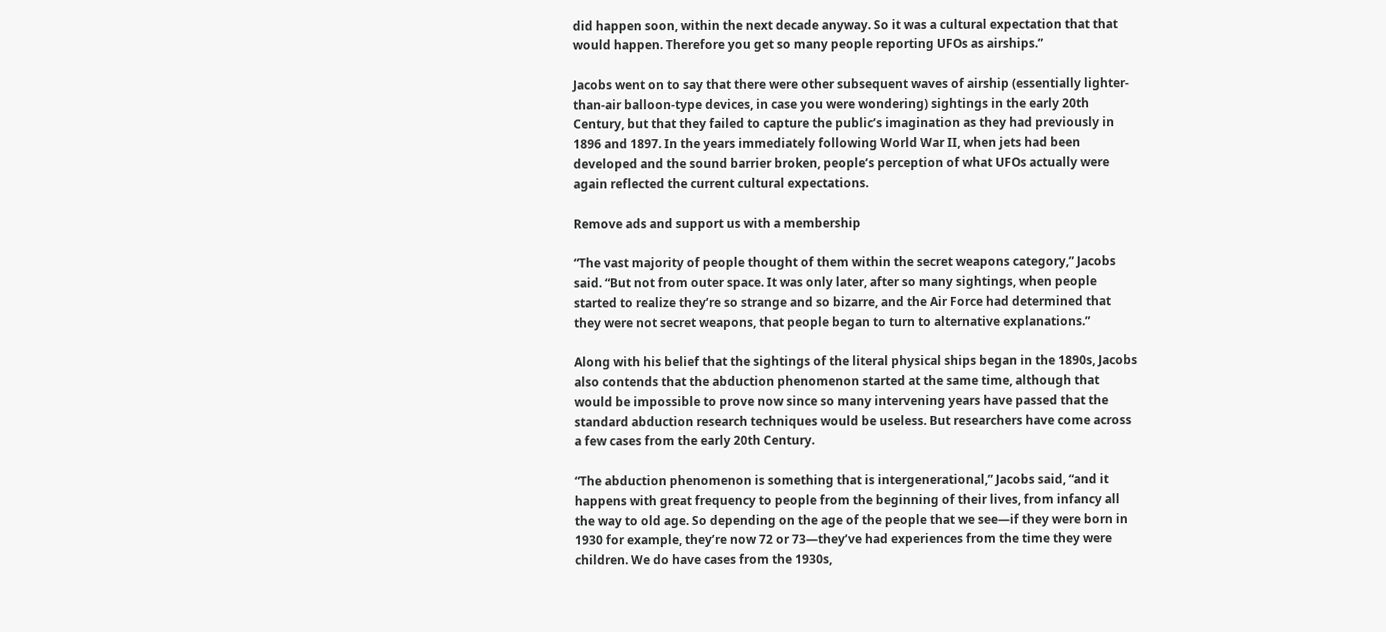did happen soon, within the next decade anyway. So it was a cultural expectation that that would happen. Therefore you get so many people reporting UFOs as airships.”

Jacobs went on to say that there were other subsequent waves of airship (essentially lighter-than-air balloon-type devices, in case you were wondering) sightings in the early 20th Century, but that they failed to capture the public’s imagination as they had previously in 1896 and 1897. In the years immediately following World War II, when jets had been developed and the sound barrier broken, people’s perception of what UFOs actually were again reflected the current cultural expectations.

Remove ads and support us with a membership

“The vast majority of people thought of them within the secret weapons category,” Jacobs said. “But not from outer space. It was only later, after so many sightings, when people started to realize they’re so strange and so bizarre, and the Air Force had determined that they were not secret weapons, that people began to turn to alternative explanations.”

Along with his belief that the sightings of the literal physical ships began in the 1890s, Jacobs also contends that the abduction phenomenon started at the same time, although that would be impossible to prove now since so many intervening years have passed that the standard abduction research techniques would be useless. But researchers have come across a few cases from the early 20th Century.

“The abduction phenomenon is something that is intergenerational,” Jacobs said, “and it happens with great frequency to people from the beginning of their lives, from infancy all the way to old age. So depending on the age of the people that we see—if they were born in 1930 for example, they’re now 72 or 73—they’ve had experiences from the time they were children. We do have cases from the 1930s,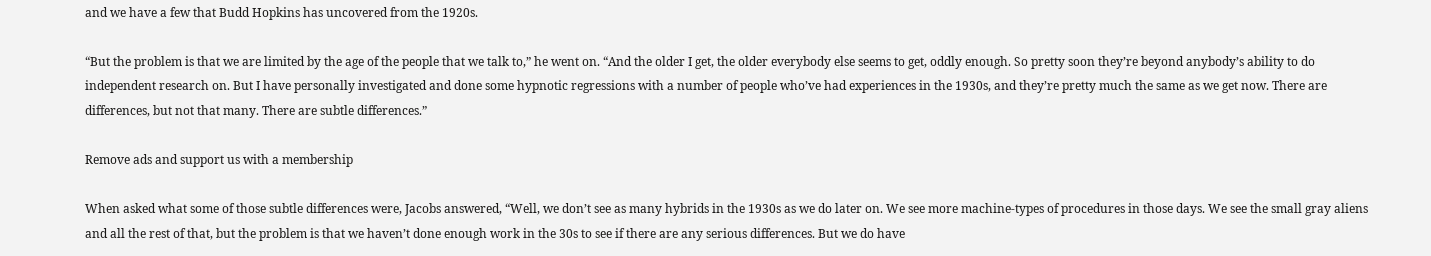and we have a few that Budd Hopkins has uncovered from the 1920s.

“But the problem is that we are limited by the age of the people that we talk to,” he went on. “And the older I get, the older everybody else seems to get, oddly enough. So pretty soon they’re beyond anybody’s ability to do independent research on. But I have personally investigated and done some hypnotic regressions with a number of people who’ve had experiences in the 1930s, and they’re pretty much the same as we get now. There are differences, but not that many. There are subtle differences.”

Remove ads and support us with a membership

When asked what some of those subtle differences were, Jacobs answered, “Well, we don’t see as many hybrids in the 1930s as we do later on. We see more machine-types of procedures in those days. We see the small gray aliens and all the rest of that, but the problem is that we haven’t done enough work in the 30s to see if there are any serious differences. But we do have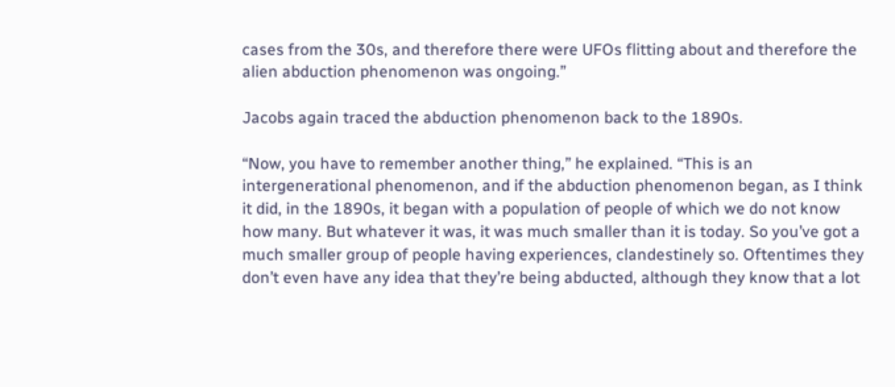cases from the 30s, and therefore there were UFOs flitting about and therefore the alien abduction phenomenon was ongoing.”

Jacobs again traced the abduction phenomenon back to the 1890s.

“Now, you have to remember another thing,” he explained. “This is an intergenerational phenomenon, and if the abduction phenomenon began, as I think it did, in the 1890s, it began with a population of people of which we do not know how many. But whatever it was, it was much smaller than it is today. So you’ve got a much smaller group of people having experiences, clandestinely so. Oftentimes they don’t even have any idea that they’re being abducted, although they know that a lot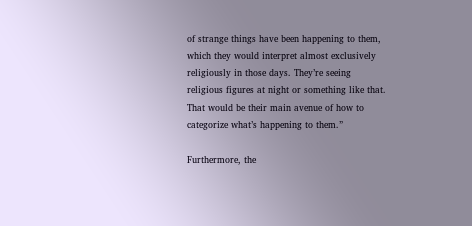of strange things have been happening to them, which they would interpret almost exclusively religiously in those days. They’re seeing religious figures at night or something like that. That would be their main avenue of how to categorize what’s happening to them.”

Furthermore, the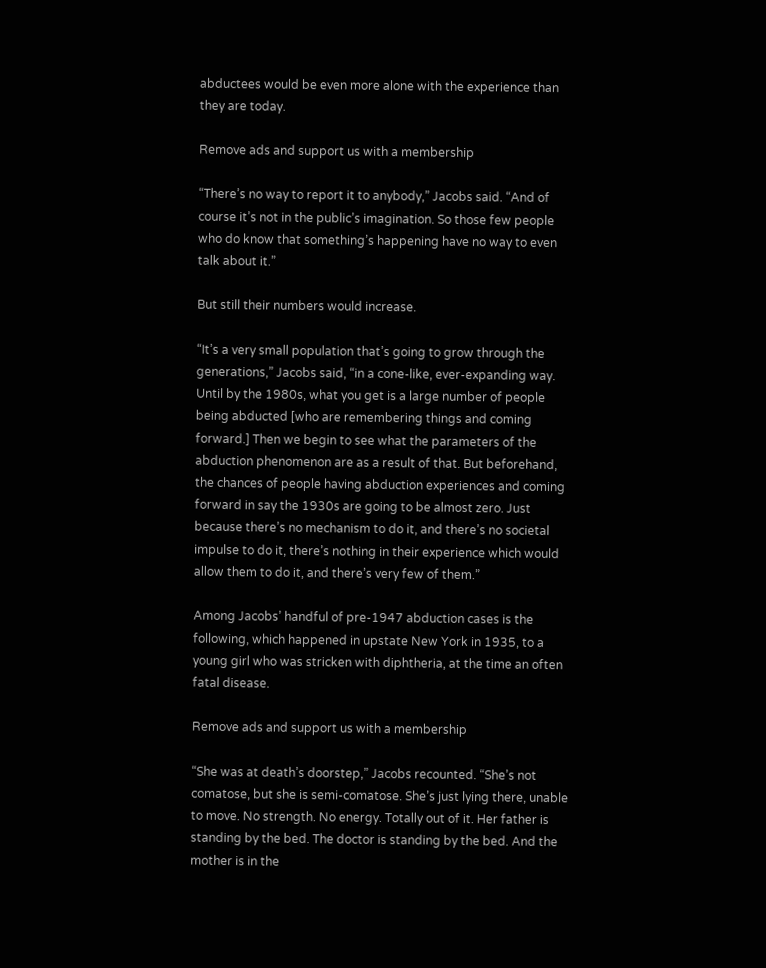abductees would be even more alone with the experience than they are today.

Remove ads and support us with a membership

“There’s no way to report it to anybody,” Jacobs said. “And of course it’s not in the public’s imagination. So those few people who do know that something’s happening have no way to even talk about it.”

But still their numbers would increase.

“It’s a very small population that’s going to grow through the generations,” Jacobs said, “in a cone-like, ever-expanding way. Until by the 1980s, what you get is a large number of people being abducted [who are remembering things and coming forward.] Then we begin to see what the parameters of the abduction phenomenon are as a result of that. But beforehand, the chances of people having abduction experiences and coming forward in say the 1930s are going to be almost zero. Just because there’s no mechanism to do it, and there’s no societal impulse to do it, there’s nothing in their experience which would allow them to do it, and there’s very few of them.”

Among Jacobs’ handful of pre-1947 abduction cases is the following, which happened in upstate New York in 1935, to a young girl who was stricken with diphtheria, at the time an often fatal disease.

Remove ads and support us with a membership

“She was at death’s doorstep,” Jacobs recounted. “She’s not comatose, but she is semi-comatose. She’s just lying there, unable to move. No strength. No energy. Totally out of it. Her father is standing by the bed. The doctor is standing by the bed. And the mother is in the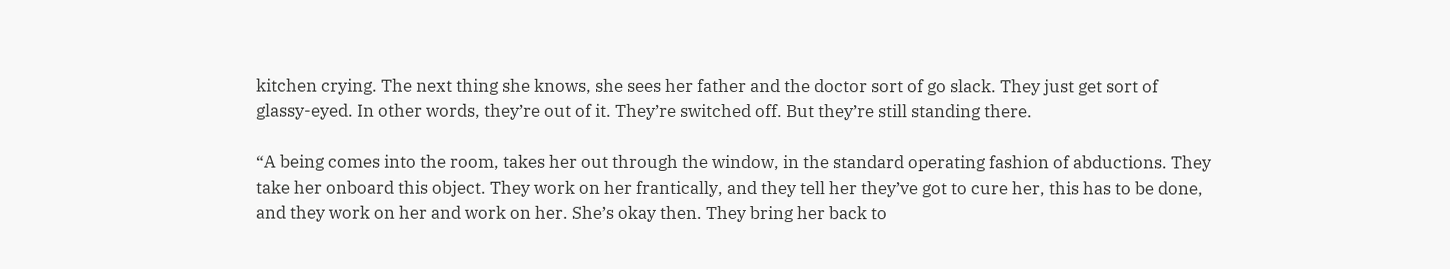kitchen crying. The next thing she knows, she sees her father and the doctor sort of go slack. They just get sort of glassy-eyed. In other words, they’re out of it. They’re switched off. But they’re still standing there.

“A being comes into the room, takes her out through the window, in the standard operating fashion of abductions. They take her onboard this object. They work on her frantically, and they tell her they’ve got to cure her, this has to be done, and they work on her and work on her. She’s okay then. They bring her back to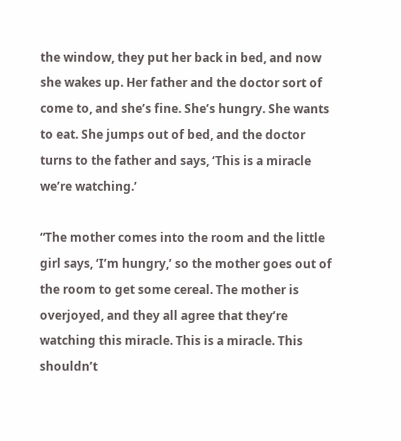the window, they put her back in bed, and now she wakes up. Her father and the doctor sort of come to, and she’s fine. She’s hungry. She wants to eat. She jumps out of bed, and the doctor turns to the father and says, ‘This is a miracle we’re watching.’

“The mother comes into the room and the little girl says, ‘I’m hungry,’ so the mother goes out of the room to get some cereal. The mother is overjoyed, and they all agree that they’re watching this miracle. This is a miracle. This shouldn’t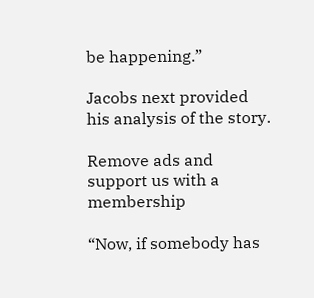be happening.”

Jacobs next provided his analysis of the story.

Remove ads and support us with a membership

“Now, if somebody has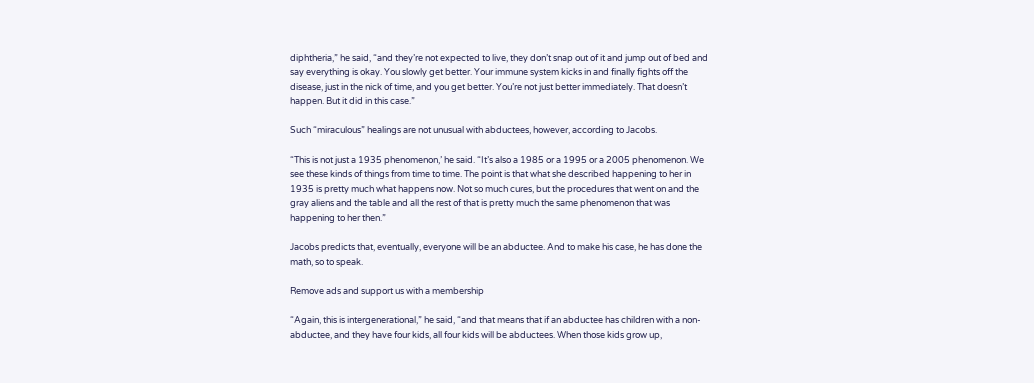diphtheria,” he said, “and they’re not expected to live, they don’t snap out of it and jump out of bed and say everything is okay. You slowly get better. Your immune system kicks in and finally fights off the disease, just in the nick of time, and you get better. You’re not just better immediately. That doesn’t happen. But it did in this case.”

Such “miraculous” healings are not unusual with abductees, however, according to Jacobs.

“This is not just a 1935 phenomenon,’ he said. “It’s also a 1985 or a 1995 or a 2005 phenomenon. We see these kinds of things from time to time. The point is that what she described happening to her in 1935 is pretty much what happens now. Not so much cures, but the procedures that went on and the gray aliens and the table and all the rest of that is pretty much the same phenomenon that was happening to her then.”

Jacobs predicts that, eventually, everyone will be an abductee. And to make his case, he has done the math, so to speak.

Remove ads and support us with a membership

“Again, this is intergenerational,” he said, “and that means that if an abductee has children with a non-abductee, and they have four kids, all four kids will be abductees. When those kids grow up,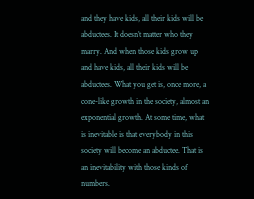and they have kids, all their kids will be abductees. It doesn’t matter who they marry. And when those kids grow up and have kids, all their kids will be abductees. What you get is, once more, a cone-like growth in the society, almost an exponential growth. At some time, what is inevitable is that everybody in this society will become an abductee. That is an inevitability with those kinds of numbers.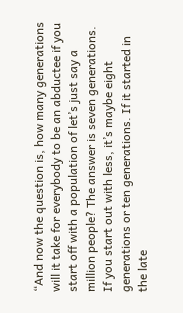“And now the question is, how many generations will it take for everybody to be an abductee if you start off with a population of let’s just say a million people? The answer is seven generations. If you start out with less, it’s maybe eight generations or ten generations. If it started in the late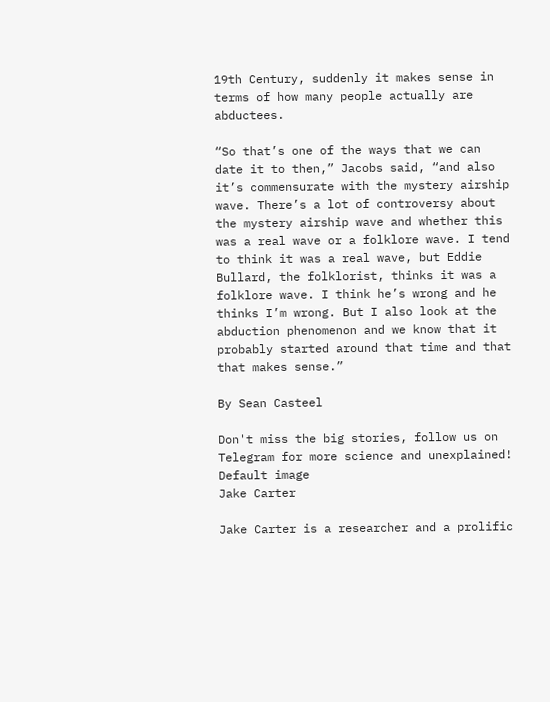19th Century, suddenly it makes sense in terms of how many people actually are abductees.

“So that’s one of the ways that we can date it to then,” Jacobs said, “and also it’s commensurate with the mystery airship wave. There’s a lot of controversy about the mystery airship wave and whether this was a real wave or a folklore wave. I tend to think it was a real wave, but Eddie Bullard, the folklorist, thinks it was a folklore wave. I think he’s wrong and he thinks I’m wrong. But I also look at the abduction phenomenon and we know that it probably started around that time and that that makes sense.”

By Sean Casteel

Don't miss the big stories, follow us on Telegram for more science and unexplained!
Default image
Jake Carter

Jake Carter is a researcher and a prolific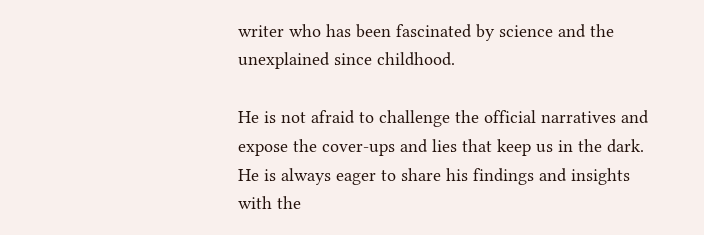writer who has been fascinated by science and the unexplained since childhood.

He is not afraid to challenge the official narratives and expose the cover-ups and lies that keep us in the dark. He is always eager to share his findings and insights with the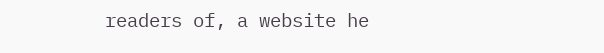readers of, a website he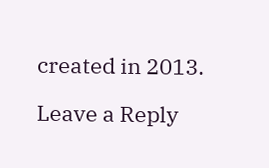created in 2013.

Leave a Reply